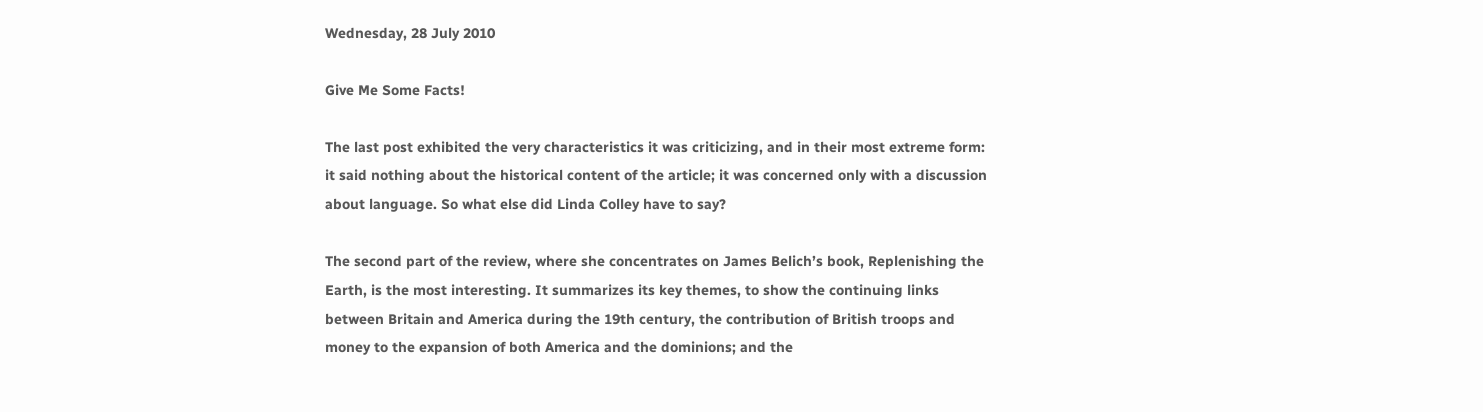Wednesday, 28 July 2010

Give Me Some Facts!

The last post exhibited the very characteristics it was criticizing, and in their most extreme form: it said nothing about the historical content of the article; it was concerned only with a discussion about language. So what else did Linda Colley have to say?

The second part of the review, where she concentrates on James Belich’s book, Replenishing the Earth, is the most interesting. It summarizes its key themes, to show the continuing links between Britain and America during the 19th century, the contribution of British troops and money to the expansion of both America and the dominions; and the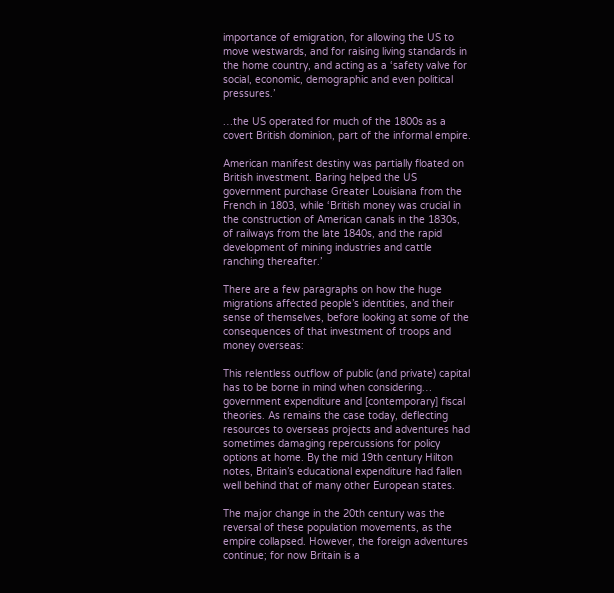importance of emigration, for allowing the US to move westwards, and for raising living standards in the home country, and acting as a ‘safety valve for social, economic, demographic and even political pressures.’

…the US operated for much of the 1800s as a covert British dominion, part of the informal empire.

American manifest destiny was partially floated on British investment. Baring helped the US government purchase Greater Louisiana from the French in 1803, while ‘British money was crucial in the construction of American canals in the 1830s, of railways from the late 1840s, and the rapid development of mining industries and cattle ranching thereafter.’

There are a few paragraphs on how the huge migrations affected people’s identities, and their sense of themselves, before looking at some of the consequences of that investment of troops and money overseas:

This relentless outflow of public (and private) capital has to be borne in mind when considering… government expenditure and [contemporary] fiscal theories. As remains the case today, deflecting resources to overseas projects and adventures had sometimes damaging repercussions for policy options at home. By the mid 19th century Hilton notes, Britain’s educational expenditure had fallen well behind that of many other European states.

The major change in the 20th century was the reversal of these population movements, as the empire collapsed. However, the foreign adventures continue; for now Britain is a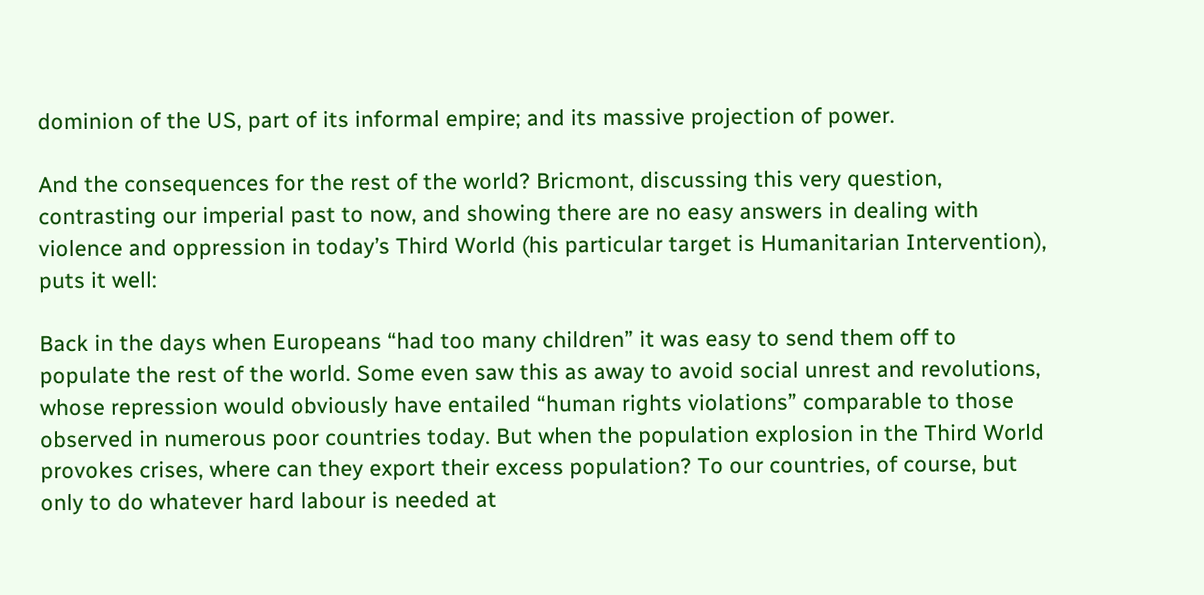dominion of the US, part of its informal empire; and its massive projection of power.

And the consequences for the rest of the world? Bricmont, discussing this very question, contrasting our imperial past to now, and showing there are no easy answers in dealing with violence and oppression in today’s Third World (his particular target is Humanitarian Intervention), puts it well:

Back in the days when Europeans “had too many children” it was easy to send them off to populate the rest of the world. Some even saw this as away to avoid social unrest and revolutions, whose repression would obviously have entailed “human rights violations” comparable to those observed in numerous poor countries today. But when the population explosion in the Third World provokes crises, where can they export their excess population? To our countries, of course, but only to do whatever hard labour is needed at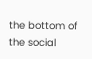the bottom of the social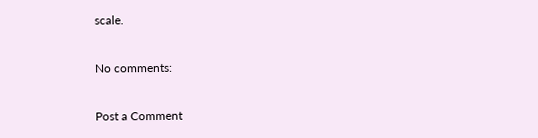scale.

No comments:

Post a Comment